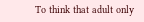To think that adult only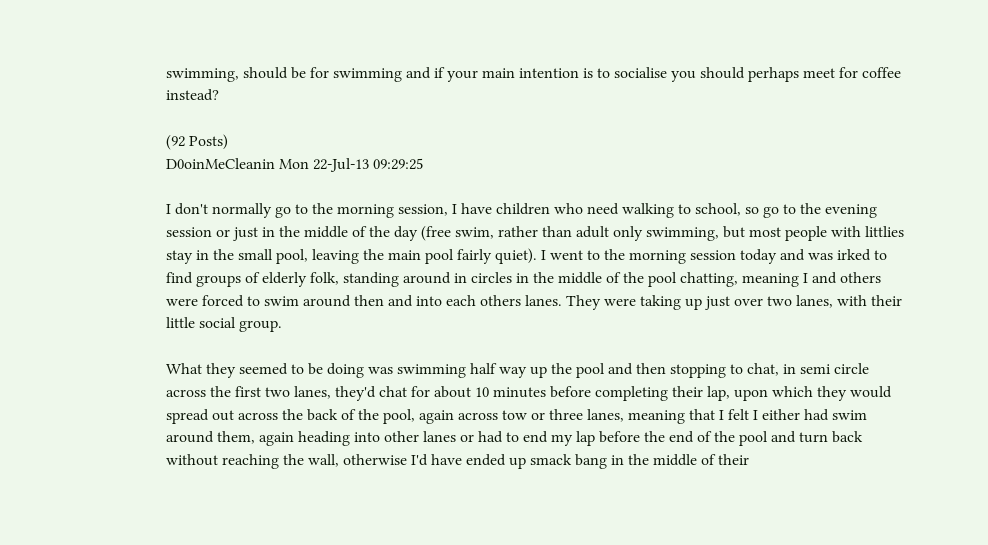swimming, should be for swimming and if your main intention is to socialise you should perhaps meet for coffee instead?

(92 Posts)
D0oinMeCleanin Mon 22-Jul-13 09:29:25

I don't normally go to the morning session, I have children who need walking to school, so go to the evening session or just in the middle of the day (free swim, rather than adult only swimming, but most people with littlies stay in the small pool, leaving the main pool fairly quiet). I went to the morning session today and was irked to find groups of elderly folk, standing around in circles in the middle of the pool chatting, meaning I and others were forced to swim around then and into each others lanes. They were taking up just over two lanes, with their little social group.

What they seemed to be doing was swimming half way up the pool and then stopping to chat, in semi circle across the first two lanes, they'd chat for about 10 minutes before completing their lap, upon which they would spread out across the back of the pool, again across tow or three lanes, meaning that I felt I either had swim around them, again heading into other lanes or had to end my lap before the end of the pool and turn back without reaching the wall, otherwise I'd have ended up smack bang in the middle of their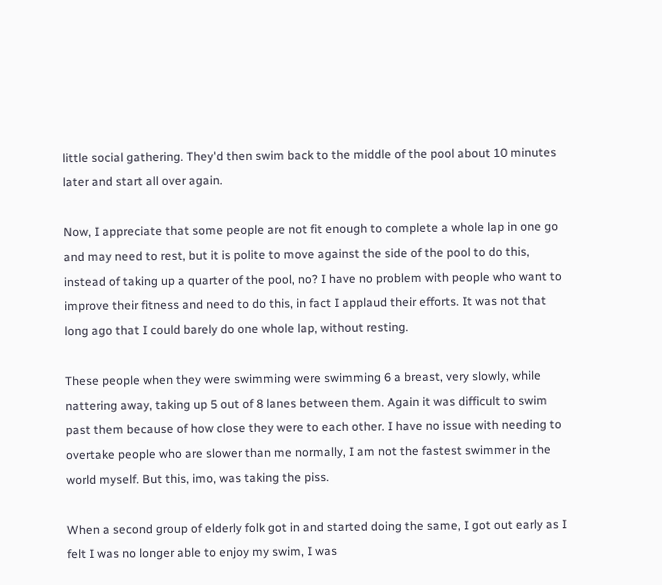little social gathering. They'd then swim back to the middle of the pool about 10 minutes later and start all over again.

Now, I appreciate that some people are not fit enough to complete a whole lap in one go and may need to rest, but it is polite to move against the side of the pool to do this, instead of taking up a quarter of the pool, no? I have no problem with people who want to improve their fitness and need to do this, in fact I applaud their efforts. It was not that long ago that I could barely do one whole lap, without resting.

These people when they were swimming were swimming 6 a breast, very slowly, while nattering away, taking up 5 out of 8 lanes between them. Again it was difficult to swim past them because of how close they were to each other. I have no issue with needing to overtake people who are slower than me normally, I am not the fastest swimmer in the world myself. But this, imo, was taking the piss.

When a second group of elderly folk got in and started doing the same, I got out early as I felt I was no longer able to enjoy my swim, I was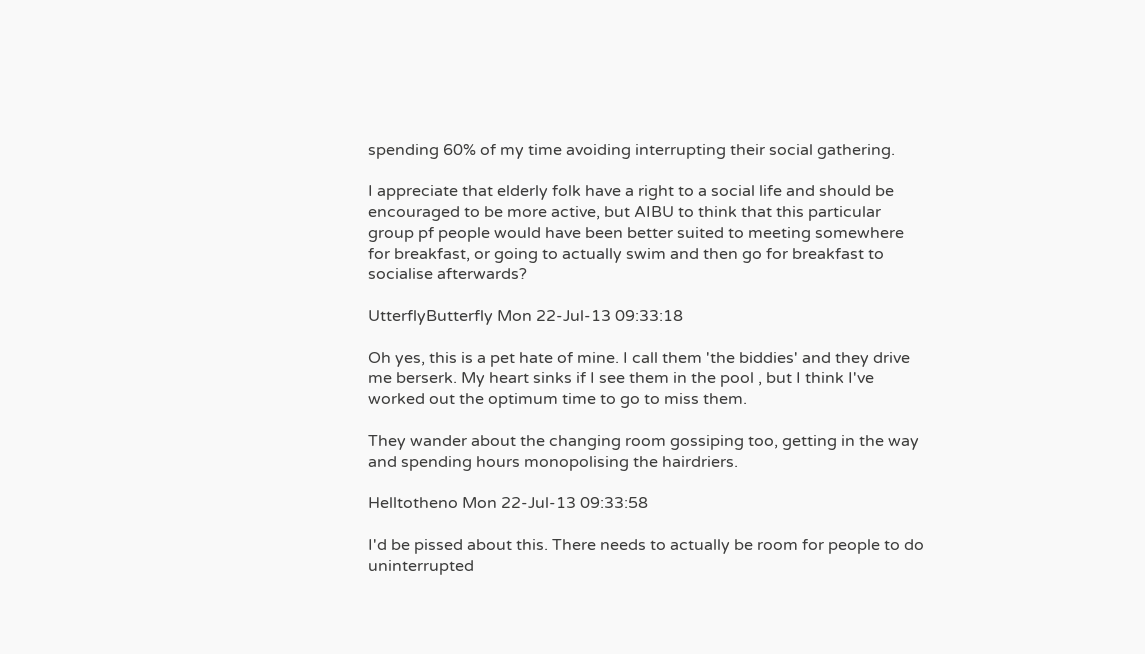spending 60% of my time avoiding interrupting their social gathering.

I appreciate that elderly folk have a right to a social life and should be encouraged to be more active, but AIBU to think that this particular group pf people would have been better suited to meeting somewhere for breakfast, or going to actually swim and then go for breakfast to socialise afterwards?

UtterflyButterfly Mon 22-Jul-13 09:33:18

Oh yes, this is a pet hate of mine. I call them 'the biddies' and they drive me berserk. My heart sinks if I see them in the pool , but I think I've worked out the optimum time to go to miss them.

They wander about the changing room gossiping too, getting in the way and spending hours monopolising the hairdriers.

Helltotheno Mon 22-Jul-13 09:33:58

I'd be pissed about this. There needs to actually be room for people to do uninterrupted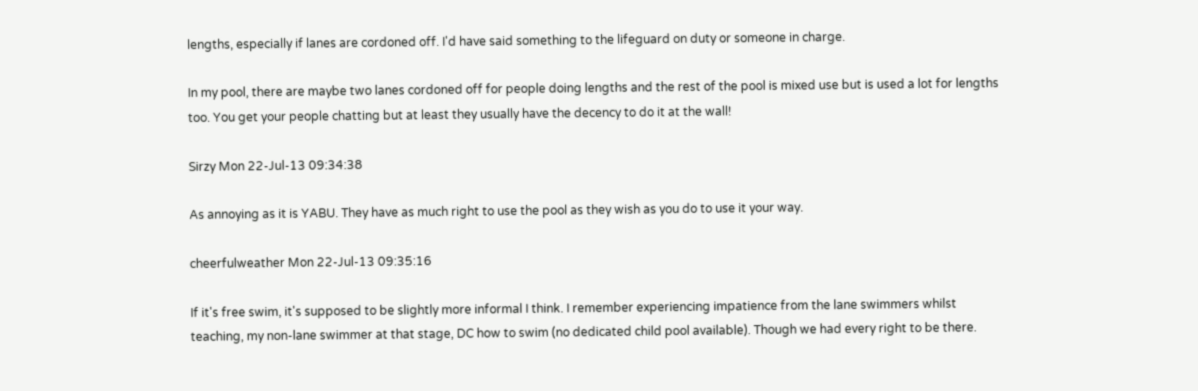lengths, especially if lanes are cordoned off. I'd have said something to the lifeguard on duty or someone in charge.

In my pool, there are maybe two lanes cordoned off for people doing lengths and the rest of the pool is mixed use but is used a lot for lengths too. You get your people chatting but at least they usually have the decency to do it at the wall!

Sirzy Mon 22-Jul-13 09:34:38

As annoying as it is YABU. They have as much right to use the pool as they wish as you do to use it your way.

cheerfulweather Mon 22-Jul-13 09:35:16

If it's free swim, it's supposed to be slightly more informal I think. I remember experiencing impatience from the lane swimmers whilst teaching, my non-lane swimmer at that stage, DC how to swim (no dedicated child pool available). Though we had every right to be there.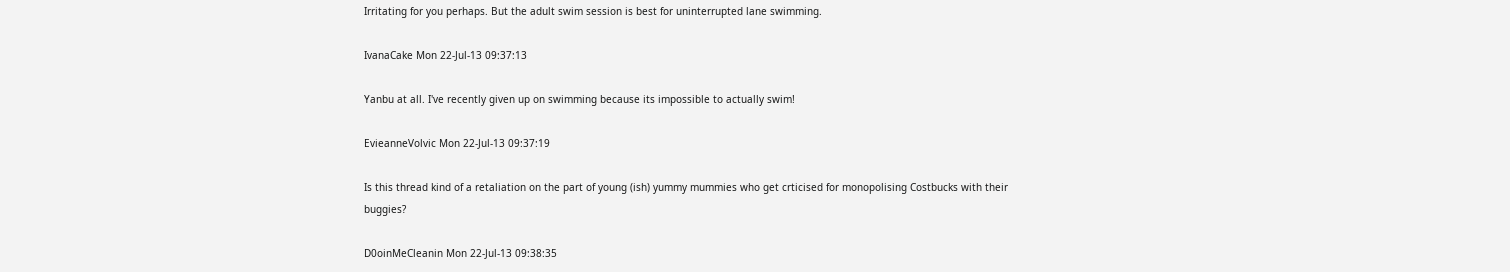Irritating for you perhaps. But the adult swim session is best for uninterrupted lane swimming.

IvanaCake Mon 22-Jul-13 09:37:13

Yanbu at all. I've recently given up on swimming because its impossible to actually swim!

EvieanneVolvic Mon 22-Jul-13 09:37:19

Is this thread kind of a retaliation on the part of young (ish) yummy mummies who get crticised for monopolising Costbucks with their buggies?

D0oinMeCleanin Mon 22-Jul-13 09:38:35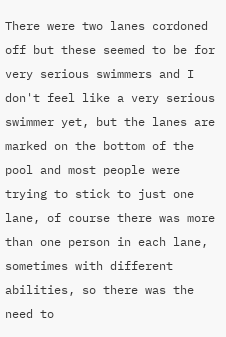There were two lanes cordoned off but these seemed to be for very serious swimmers and I don't feel like a very serious swimmer yet, but the lanes are marked on the bottom of the pool and most people were trying to stick to just one lane, of course there was more than one person in each lane, sometimes with different abilities, so there was the need to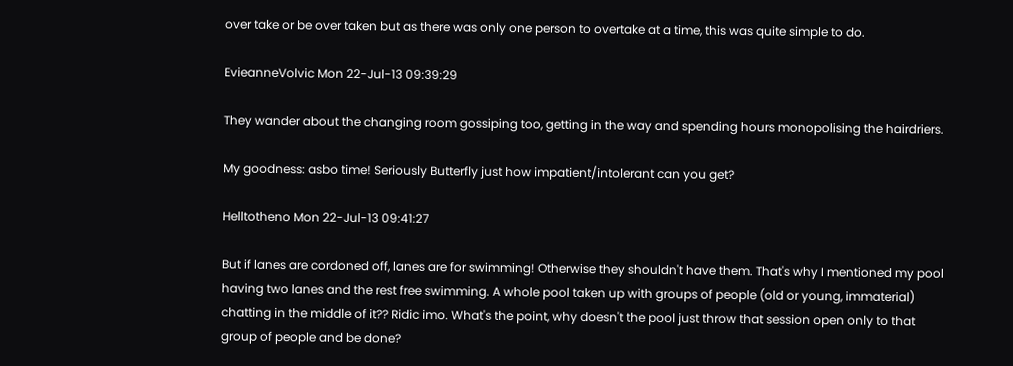over take or be over taken but as there was only one person to overtake at a time, this was quite simple to do.

EvieanneVolvic Mon 22-Jul-13 09:39:29

They wander about the changing room gossiping too, getting in the way and spending hours monopolising the hairdriers.

My goodness: asbo time! Seriously Butterfly just how impatient/intolerant can you get?

Helltotheno Mon 22-Jul-13 09:41:27

But if lanes are cordoned off, lanes are for swimming! Otherwise they shouldn't have them. That's why I mentioned my pool having two lanes and the rest free swimming. A whole pool taken up with groups of people (old or young, immaterial) chatting in the middle of it?? Ridic imo. What's the point, why doesn't the pool just throw that session open only to that group of people and be done?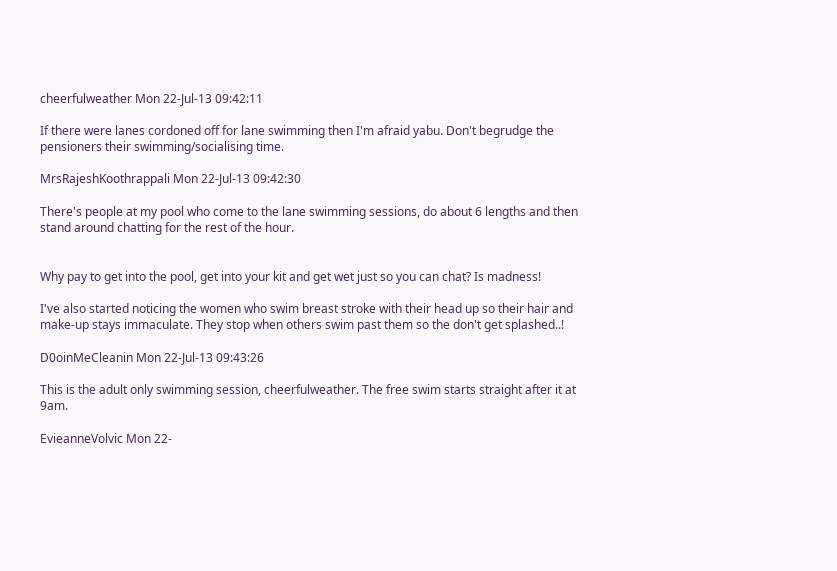cheerfulweather Mon 22-Jul-13 09:42:11

If there were lanes cordoned off for lane swimming then I'm afraid yabu. Don't begrudge the pensioners their swimming/socialising time.

MrsRajeshKoothrappali Mon 22-Jul-13 09:42:30

There's people at my pool who come to the lane swimming sessions, do about 6 lengths and then stand around chatting for the rest of the hour.


Why pay to get into the pool, get into your kit and get wet just so you can chat? Is madness!

I've also started noticing the women who swim breast stroke with their head up so their hair and make-up stays immaculate. They stop when others swim past them so the don't get splashed..!

D0oinMeCleanin Mon 22-Jul-13 09:43:26

This is the adult only swimming session, cheerfulweather. The free swim starts straight after it at 9am.

EvieanneVolvic Mon 22-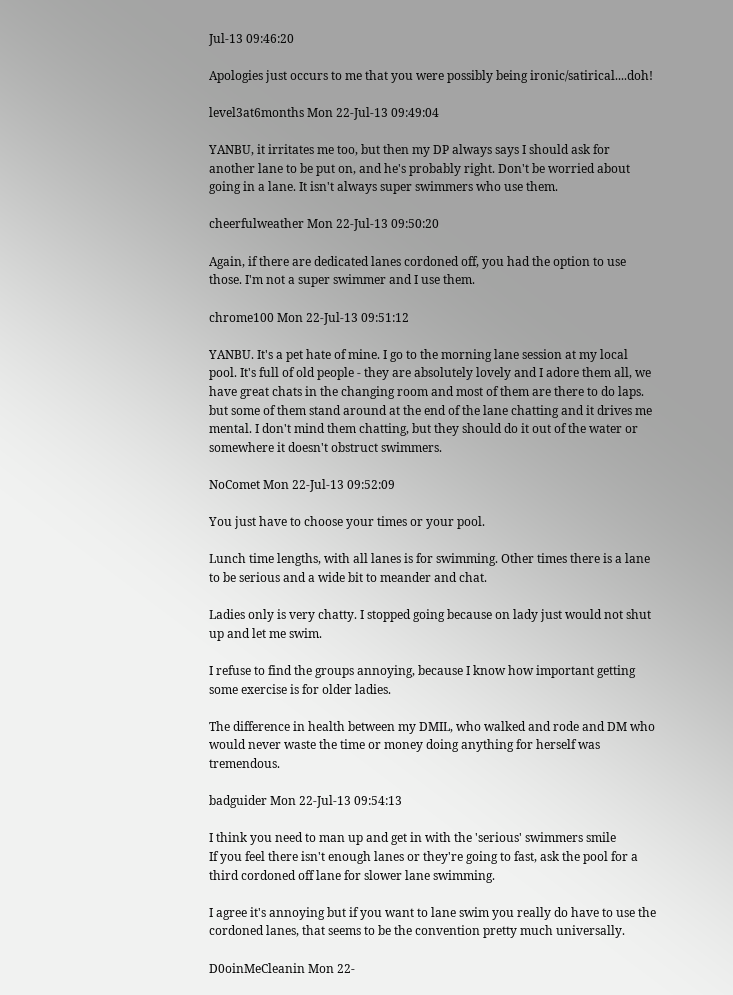Jul-13 09:46:20

Apologies just occurs to me that you were possibly being ironic/satirical....doh!

level3at6months Mon 22-Jul-13 09:49:04

YANBU, it irritates me too, but then my DP always says I should ask for another lane to be put on, and he's probably right. Don't be worried about going in a lane. It isn't always super swimmers who use them.

cheerfulweather Mon 22-Jul-13 09:50:20

Again, if there are dedicated lanes cordoned off, you had the option to use those. I'm not a super swimmer and I use them.

chrome100 Mon 22-Jul-13 09:51:12

YANBU. It's a pet hate of mine. I go to the morning lane session at my local pool. It's full of old people - they are absolutely lovely and I adore them all, we have great chats in the changing room and most of them are there to do laps. but some of them stand around at the end of the lane chatting and it drives me mental. I don't mind them chatting, but they should do it out of the water or somewhere it doesn't obstruct swimmers.

NoComet Mon 22-Jul-13 09:52:09

You just have to choose your times or your pool.

Lunch time lengths, with all lanes is for swimming. Other times there is a lane to be serious and a wide bit to meander and chat.

Ladies only is very chatty. I stopped going because on lady just would not shut up and let me swim.

I refuse to find the groups annoying, because I know how important getting some exercise is for older ladies.

The difference in health between my DMIL, who walked and rode and DM who would never waste the time or money doing anything for herself was tremendous.

badguider Mon 22-Jul-13 09:54:13

I think you need to man up and get in with the 'serious' swimmers smile
If you feel there isn't enough lanes or they're going to fast, ask the pool for a third cordoned off lane for slower lane swimming.

I agree it's annoying but if you want to lane swim you really do have to use the cordoned lanes, that seems to be the convention pretty much universally.

D0oinMeCleanin Mon 22-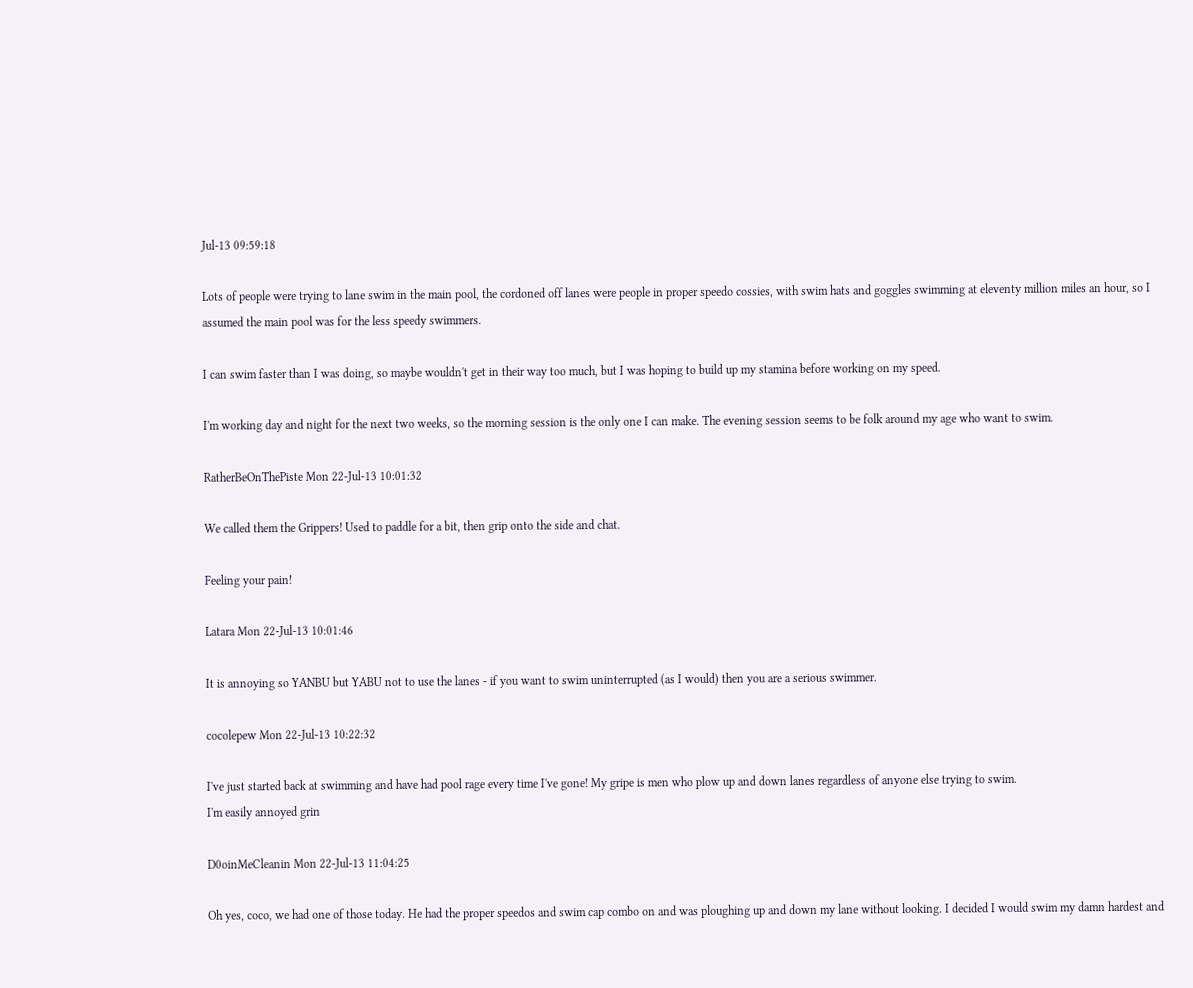Jul-13 09:59:18

Lots of people were trying to lane swim in the main pool, the cordoned off lanes were people in proper speedo cossies, with swim hats and goggles swimming at eleventy million miles an hour, so I assumed the main pool was for the less speedy swimmers.

I can swim faster than I was doing, so maybe wouldn't get in their way too much, but I was hoping to build up my stamina before working on my speed.

I'm working day and night for the next two weeks, so the morning session is the only one I can make. The evening session seems to be folk around my age who want to swim.

RatherBeOnThePiste Mon 22-Jul-13 10:01:32

We called them the Grippers! Used to paddle for a bit, then grip onto the side and chat.

Feeling your pain!

Latara Mon 22-Jul-13 10:01:46

It is annoying so YANBU but YABU not to use the lanes - if you want to swim uninterrupted (as I would) then you are a serious swimmer.

cocolepew Mon 22-Jul-13 10:22:32

I've just started back at swimming and have had pool rage every time I've gone! My gripe is men who plow up and down lanes regardless of anyone else trying to swim.
I'm easily annoyed grin

D0oinMeCleanin Mon 22-Jul-13 11:04:25

Oh yes, coco, we had one of those today. He had the proper speedos and swim cap combo on and was ploughing up and down my lane without looking. I decided I would swim my damn hardest and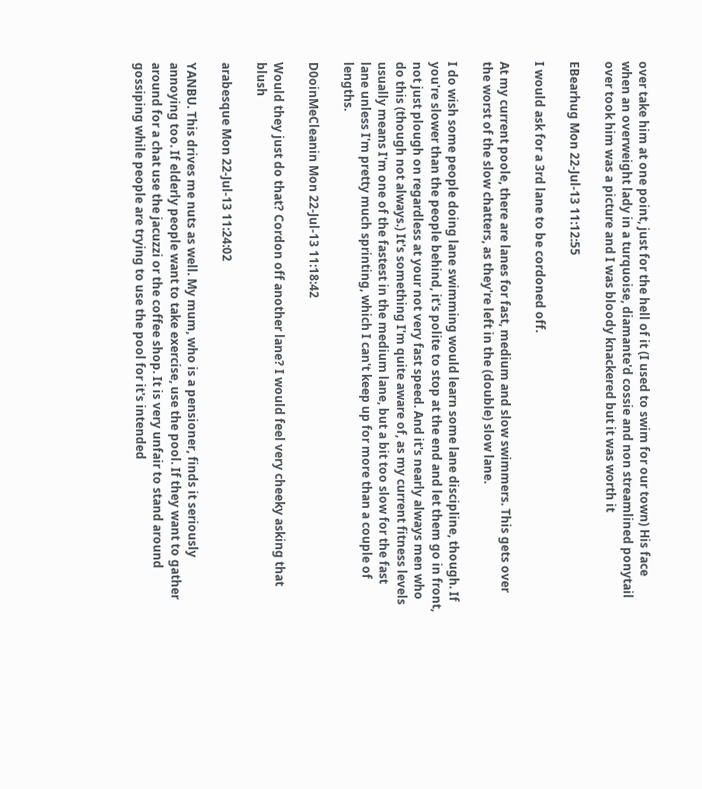over take him at one point, just for the hell of it (I used to swim for our town) His face when an overweight lady in a turquoise, diamante'd cossie and non streamlined ponytail over took him was a picture and I was bloody knackered but it was worth it

EBearhug Mon 22-Jul-13 11:12:55

I would ask for a 3rd lane to be cordoned off.

At my current poole, there are lanes for fast, medium and slow swimmers. This gets over the worst of the slow chatters, as they're left in the (double) slow lane.

I do wish some people doing lane swimming would learn some lane discipline, though. If you're slower than the people behind, it's polite to stop at the end and let them go in front, not just plough on regardless at your not very fast speed. And it's nearly always men who do this (though not always.) It's something I'm quite aware of, as my current fitness levels usually means I'm one of the fastest in the medium lane, but a bit too slow for the fast lane unless I'm pretty much sprinting, which I can't keep up for more than a couple of lengths.

D0oinMeCleanin Mon 22-Jul-13 11:18:42

Would they just do that? Cordon off another lane? I would feel very cheeky asking that blush

arabesque Mon 22-Jul-13 11:24:02

YANBU. This drives me nuts as well. My mum, who is a pensioner, finds it seriously annoying too. If elderly people want to take exercise, use the pool. If they want to gather around for a chat use the jacuzzi or the coffee shop. It is very unfair to stand around gossiping while people are trying to use the pool for it's intended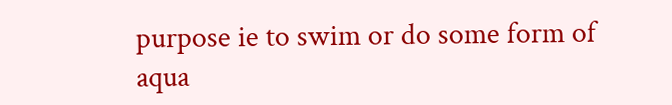purpose ie to swim or do some form of aqua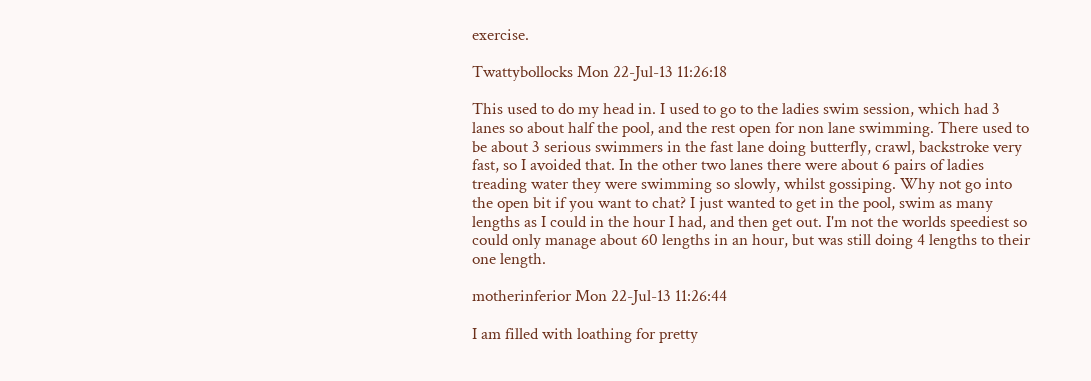exercise.

Twattybollocks Mon 22-Jul-13 11:26:18

This used to do my head in. I used to go to the ladies swim session, which had 3 lanes so about half the pool, and the rest open for non lane swimming. There used to be about 3 serious swimmers in the fast lane doing butterfly, crawl, backstroke very fast, so I avoided that. In the other two lanes there were about 6 pairs of ladies treading water they were swimming so slowly, whilst gossiping. Why not go into the open bit if you want to chat? I just wanted to get in the pool, swim as many lengths as I could in the hour I had, and then get out. I'm not the worlds speediest so could only manage about 60 lengths in an hour, but was still doing 4 lengths to their one length.

motherinferior Mon 22-Jul-13 11:26:44

I am filled with loathing for pretty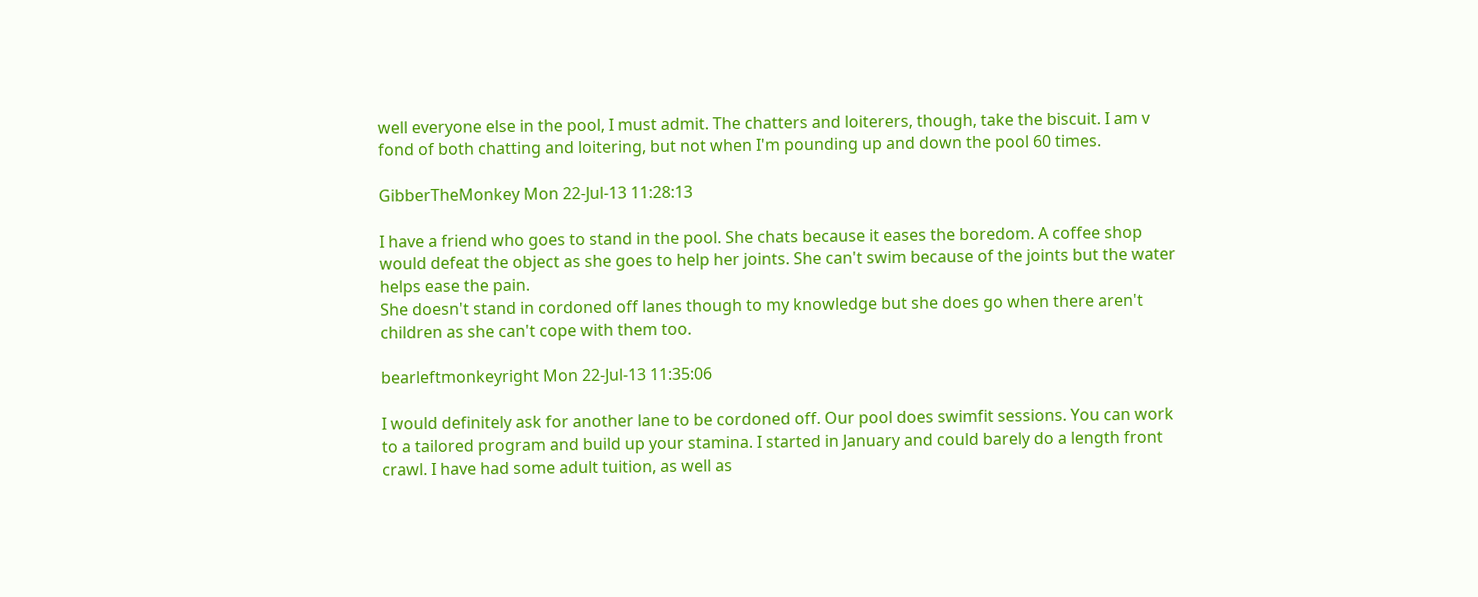well everyone else in the pool, I must admit. The chatters and loiterers, though, take the biscuit. I am v fond of both chatting and loitering, but not when I'm pounding up and down the pool 60 times.

GibberTheMonkey Mon 22-Jul-13 11:28:13

I have a friend who goes to stand in the pool. She chats because it eases the boredom. A coffee shop would defeat the object as she goes to help her joints. She can't swim because of the joints but the water helps ease the pain.
She doesn't stand in cordoned off lanes though to my knowledge but she does go when there aren't children as she can't cope with them too.

bearleftmonkeyright Mon 22-Jul-13 11:35:06

I would definitely ask for another lane to be cordoned off. Our pool does swimfit sessions. You can work to a tailored program and build up your stamina. I started in January and could barely do a length front crawl. I have had some adult tuition, as well as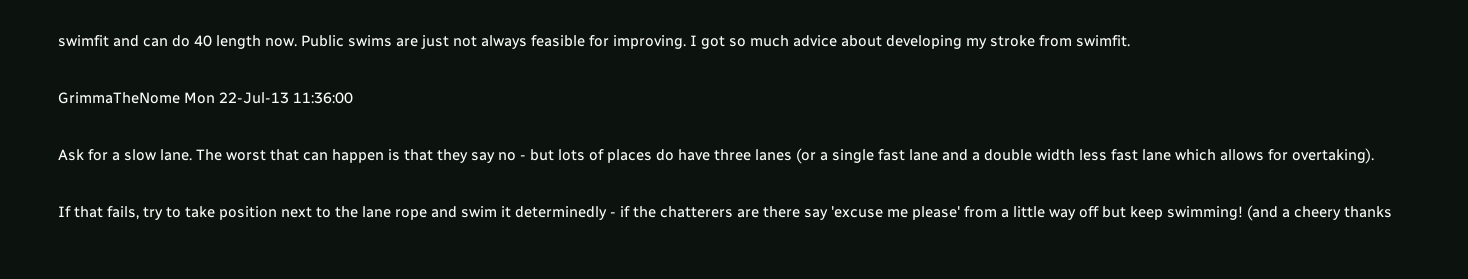swimfit and can do 40 length now. Public swims are just not always feasible for improving. I got so much advice about developing my stroke from swimfit.

GrimmaTheNome Mon 22-Jul-13 11:36:00

Ask for a slow lane. The worst that can happen is that they say no - but lots of places do have three lanes (or a single fast lane and a double width less fast lane which allows for overtaking).

If that fails, try to take position next to the lane rope and swim it determinedly - if the chatterers are there say 'excuse me please' from a little way off but keep swimming! (and a cheery thanks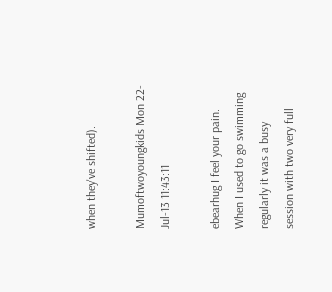when they've shifted).

Mumoftwoyoungkids Mon 22-Jul-13 11:43:11

ebearhug I feel your pain. When I used to go swimming regularly it was a busy session with two very full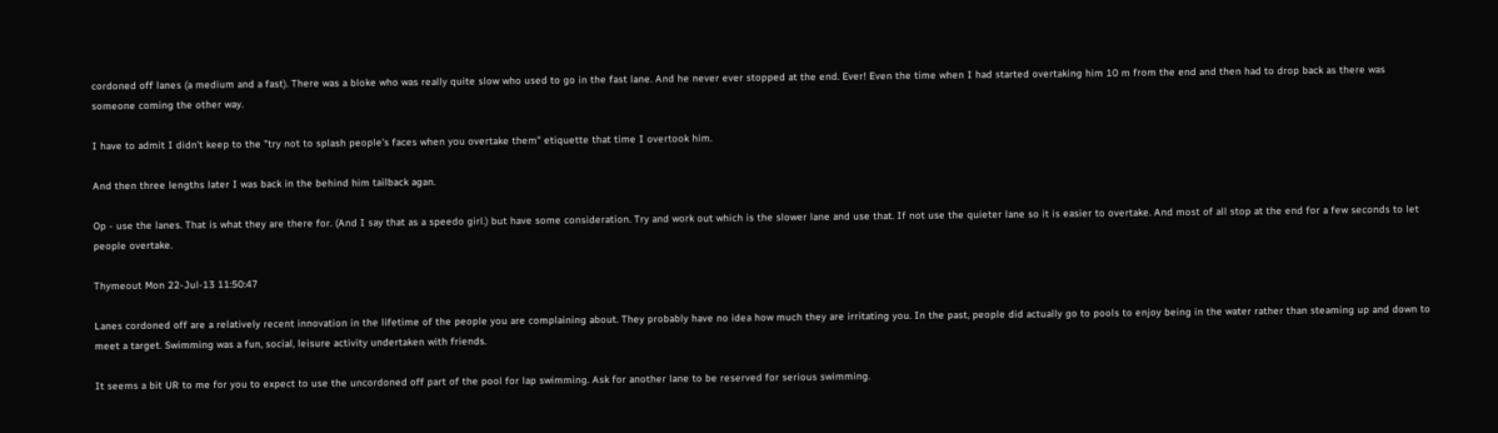cordoned off lanes (a medium and a fast). There was a bloke who was really quite slow who used to go in the fast lane. And he never ever stopped at the end. Ever! Even the time when I had started overtaking him 10 m from the end and then had to drop back as there was someone coming the other way.

I have to admit I didn't keep to the "try not to splash people's faces when you overtake them" etiquette that time I overtook him.

And then three lengths later I was back in the behind him tailback agan.

Op - use the lanes. That is what they are there for. (And I say that as a speedo girl.) but have some consideration. Try and work out which is the slower lane and use that. If not use the quieter lane so it is easier to overtake. And most of all stop at the end for a few seconds to let people overtake.

Thymeout Mon 22-Jul-13 11:50:47

Lanes cordoned off are a relatively recent innovation in the lifetime of the people you are complaining about. They probably have no idea how much they are irritating you. In the past, people did actually go to pools to enjoy being in the water rather than steaming up and down to meet a target. Swimming was a fun, social, leisure activity undertaken with friends.

It seems a bit UR to me for you to expect to use the uncordoned off part of the pool for lap swimming. Ask for another lane to be reserved for serious swimming.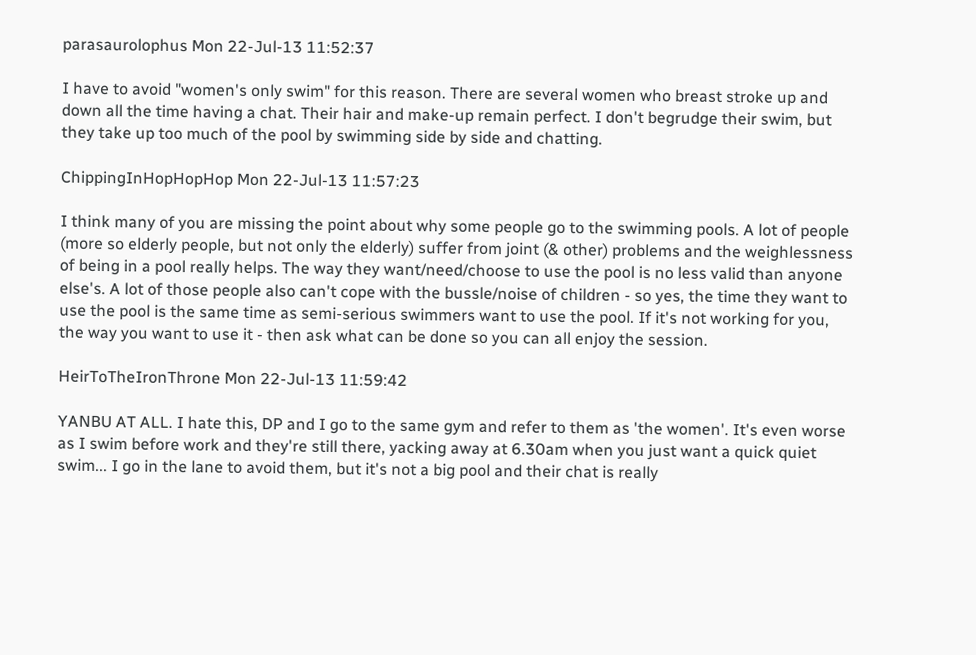parasaurolophus Mon 22-Jul-13 11:52:37

I have to avoid "women's only swim" for this reason. There are several women who breast stroke up and down all the time having a chat. Their hair and make-up remain perfect. I don't begrudge their swim, but they take up too much of the pool by swimming side by side and chatting.

ChippingInHopHopHop Mon 22-Jul-13 11:57:23

I think many of you are missing the point about why some people go to the swimming pools. A lot of people (more so elderly people, but not only the elderly) suffer from joint (& other) problems and the weighlessness of being in a pool really helps. The way they want/need/choose to use the pool is no less valid than anyone else's. A lot of those people also can't cope with the bussle/noise of children - so yes, the time they want to use the pool is the same time as semi-serious swimmers want to use the pool. If it's not working for you, the way you want to use it - then ask what can be done so you can all enjoy the session.

HeirToTheIronThrone Mon 22-Jul-13 11:59:42

YANBU AT ALL. I hate this, DP and I go to the same gym and refer to them as 'the women'. It's even worse as I swim before work and they're still there, yacking away at 6.30am when you just want a quick quiet swim... I go in the lane to avoid them, but it's not a big pool and their chat is really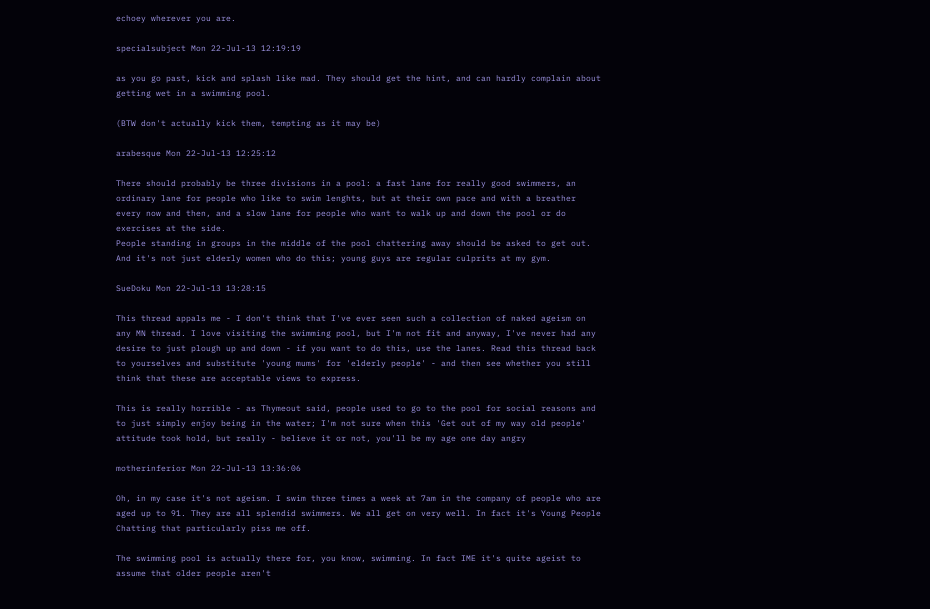echoey wherever you are.

specialsubject Mon 22-Jul-13 12:19:19

as you go past, kick and splash like mad. They should get the hint, and can hardly complain about getting wet in a swimming pool.

(BTW don't actually kick them, tempting as it may be)

arabesque Mon 22-Jul-13 12:25:12

There should probably be three divisions in a pool: a fast lane for really good swimmers, an ordinary lane for people who like to swim lenghts, but at their own pace and with a breather every now and then, and a slow lane for people who want to walk up and down the pool or do exercises at the side.
People standing in groups in the middle of the pool chattering away should be asked to get out.
And it's not just elderly women who do this; young guys are regular culprits at my gym.

SueDoku Mon 22-Jul-13 13:28:15

This thread appals me - I don't think that I've ever seen such a collection of naked ageism on any MN thread. I love visiting the swimming pool, but I'm not fit and anyway, I've never had any desire to just plough up and down - if you want to do this, use the lanes. Read this thread back to yourselves and substitute 'young mums' for 'elderly people' - and then see whether you still think that these are acceptable views to express.

This is really horrible - as Thymeout said, people used to go to the pool for social reasons and to just simply enjoy being in the water; I'm not sure when this 'Get out of my way old people' attitude took hold, but really - believe it or not, you'll be my age one day angry

motherinferior Mon 22-Jul-13 13:36:06

Oh, in my case it's not ageism. I swim three times a week at 7am in the company of people who are aged up to 91. They are all splendid swimmers. We all get on very well. In fact it's Young People Chatting that particularly piss me off.

The swimming pool is actually there for, you know, swimming. In fact IME it's quite ageist to assume that older people aren't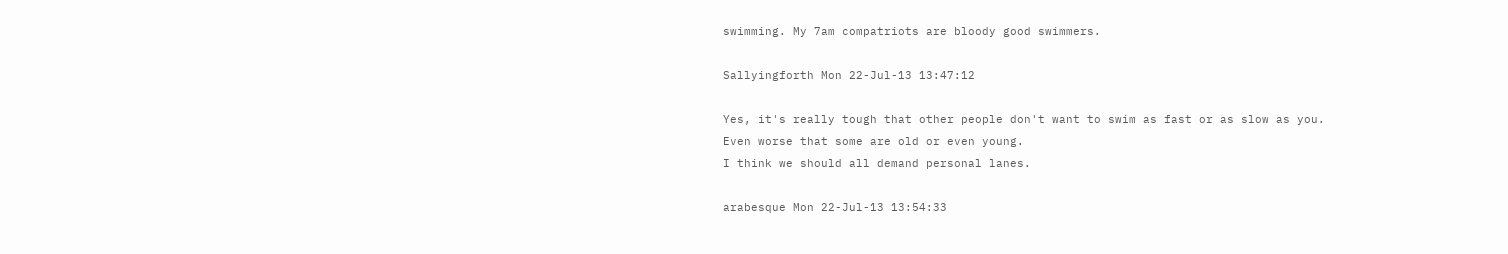swimming. My 7am compatriots are bloody good swimmers.

Sallyingforth Mon 22-Jul-13 13:47:12

Yes, it's really tough that other people don't want to swim as fast or as slow as you. Even worse that some are old or even young.
I think we should all demand personal lanes.

arabesque Mon 22-Jul-13 13:54:33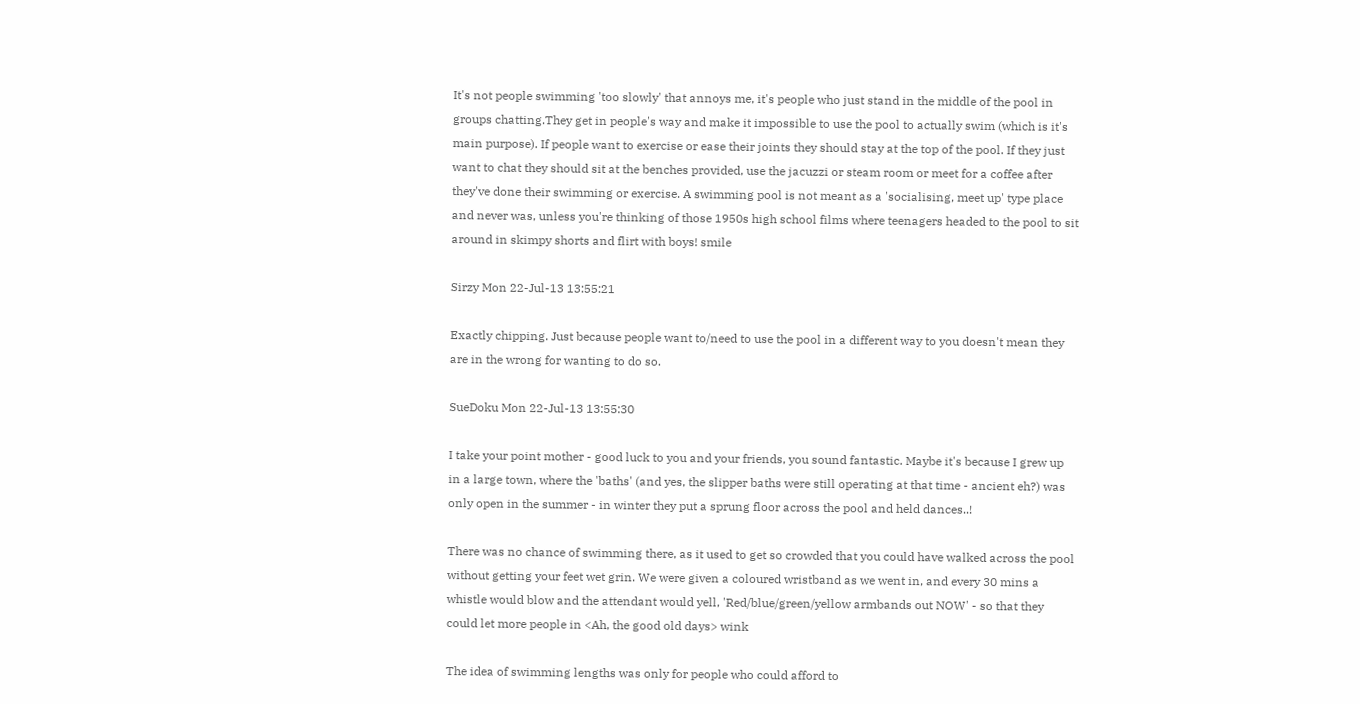It's not people swimming 'too slowly' that annoys me, it's people who just stand in the middle of the pool in groups chatting.They get in people's way and make it impossible to use the pool to actually swim (which is it's main purpose). If people want to exercise or ease their joints they should stay at the top of the pool. If they just want to chat they should sit at the benches provided, use the jacuzzi or steam room or meet for a coffee after they've done their swimming or exercise. A swimming pool is not meant as a 'socialising, meet up' type place and never was, unless you're thinking of those 1950s high school films where teenagers headed to the pool to sit around in skimpy shorts and flirt with boys! smile

Sirzy Mon 22-Jul-13 13:55:21

Exactly chipping. Just because people want to/need to use the pool in a different way to you doesn't mean they are in the wrong for wanting to do so.

SueDoku Mon 22-Jul-13 13:55:30

I take your point mother - good luck to you and your friends, you sound fantastic. Maybe it's because I grew up in a large town, where the 'baths' (and yes, the slipper baths were still operating at that time - ancient eh?) was only open in the summer - in winter they put a sprung floor across the pool and held dances..!

There was no chance of swimming there, as it used to get so crowded that you could have walked across the pool without getting your feet wet grin. We were given a coloured wristband as we went in, and every 30 mins a whistle would blow and the attendant would yell, 'Red/blue/green/yellow armbands out NOW' - so that they could let more people in <Ah, the good old days> wink

The idea of swimming lengths was only for people who could afford to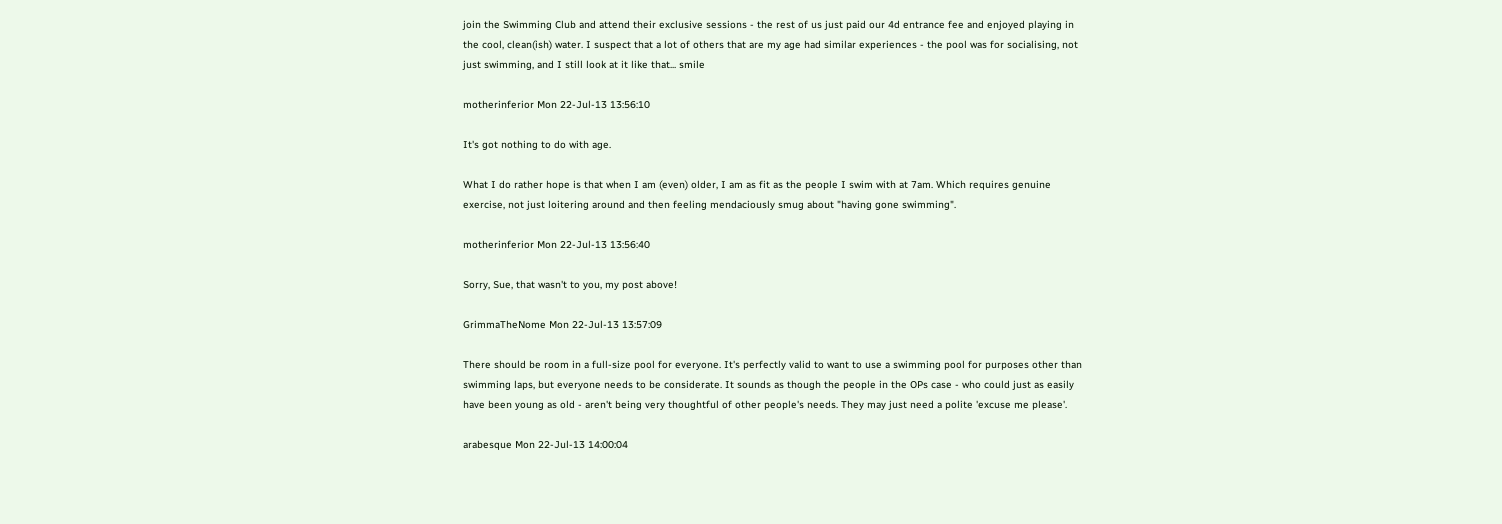join the Swimming Club and attend their exclusive sessions - the rest of us just paid our 4d entrance fee and enjoyed playing in the cool, clean(ish) water. I suspect that a lot of others that are my age had similar experiences - the pool was for socialising, not just swimming, and I still look at it like that... smile

motherinferior Mon 22-Jul-13 13:56:10

It's got nothing to do with age.

What I do rather hope is that when I am (even) older, I am as fit as the people I swim with at 7am. Which requires genuine exercise, not just loitering around and then feeling mendaciously smug about "having gone swimming".

motherinferior Mon 22-Jul-13 13:56:40

Sorry, Sue, that wasn't to you, my post above!

GrimmaTheNome Mon 22-Jul-13 13:57:09

There should be room in a full-size pool for everyone. It's perfectly valid to want to use a swimming pool for purposes other than swimming laps, but everyone needs to be considerate. It sounds as though the people in the OPs case - who could just as easily have been young as old - aren't being very thoughtful of other people's needs. They may just need a polite 'excuse me please'.

arabesque Mon 22-Jul-13 14:00:04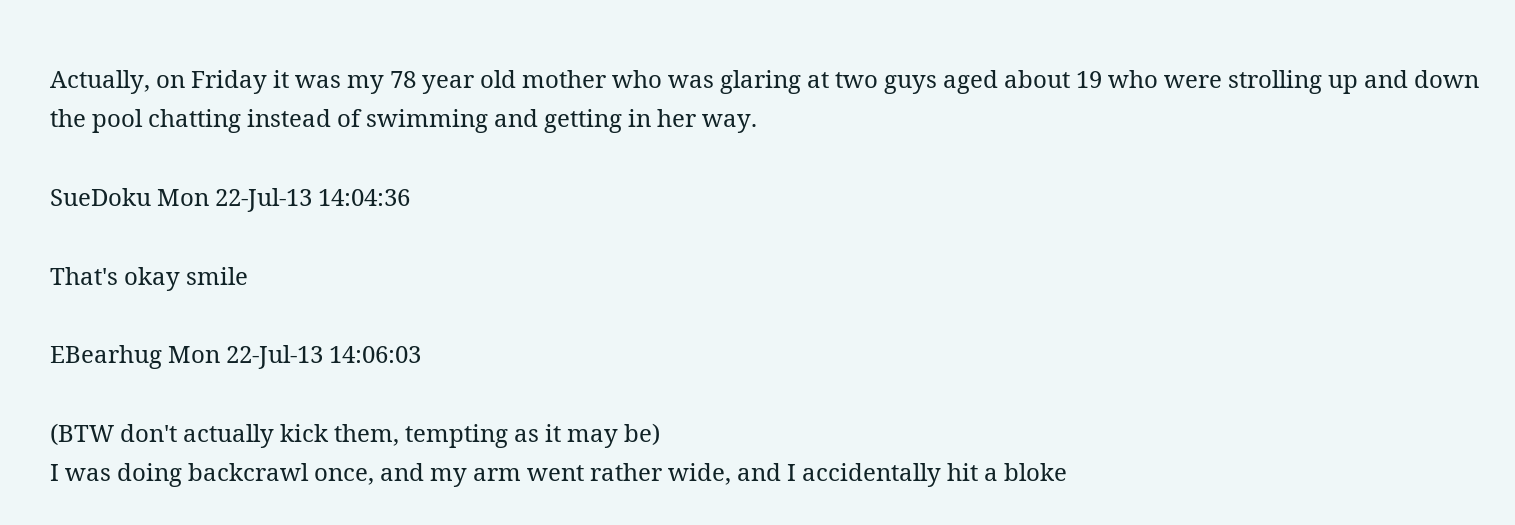Actually, on Friday it was my 78 year old mother who was glaring at two guys aged about 19 who were strolling up and down the pool chatting instead of swimming and getting in her way.

SueDoku Mon 22-Jul-13 14:04:36

That's okay smile

EBearhug Mon 22-Jul-13 14:06:03

(BTW don't actually kick them, tempting as it may be)
I was doing backcrawl once, and my arm went rather wide, and I accidentally hit a bloke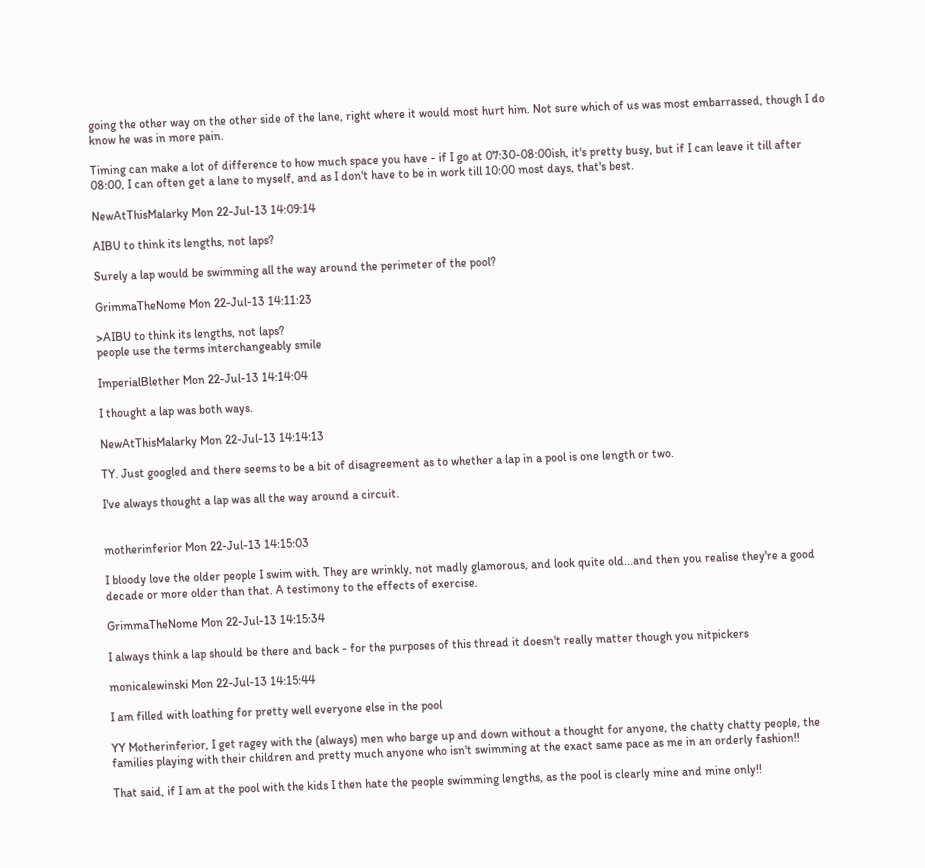going the other way on the other side of the lane, right where it would most hurt him. Not sure which of us was most embarrassed, though I do know he was in more pain.

Timing can make a lot of difference to how much space you have - if I go at 07:30-08:00ish, it's pretty busy, but if I can leave it till after 08:00, I can often get a lane to myself, and as I don't have to be in work till 10:00 most days, that's best.

NewAtThisMalarky Mon 22-Jul-13 14:09:14

AIBU to think its lengths, not laps?

Surely a lap would be swimming all the way around the perimeter of the pool?

GrimmaTheNome Mon 22-Jul-13 14:11:23

>AIBU to think its lengths, not laps?
people use the terms interchangeably smile

ImperialBlether Mon 22-Jul-13 14:14:04

I thought a lap was both ways.

NewAtThisMalarky Mon 22-Jul-13 14:14:13

TY. Just googled and there seems to be a bit of disagreement as to whether a lap in a pool is one length or two.

I've always thought a lap was all the way around a circuit.


motherinferior Mon 22-Jul-13 14:15:03

I bloody love the older people I swim with. They are wrinkly, not madly glamorous, and look quite old...and then you realise they're a good decade or more older than that. A testimony to the effects of exercise.

GrimmaTheNome Mon 22-Jul-13 14:15:34

I always think a lap should be there and back - for the purposes of this thread it doesn't really matter though you nitpickers

monicalewinski Mon 22-Jul-13 14:15:44

I am filled with loathing for pretty well everyone else in the pool

YY Motherinferior, I get ragey with the (always) men who barge up and down without a thought for anyone, the chatty chatty people, the families playing with their children and pretty much anyone who isn't swimming at the exact same pace as me in an orderly fashion!!

That said, if I am at the pool with the kids I then hate the people swimming lengths, as the pool is clearly mine and mine only!!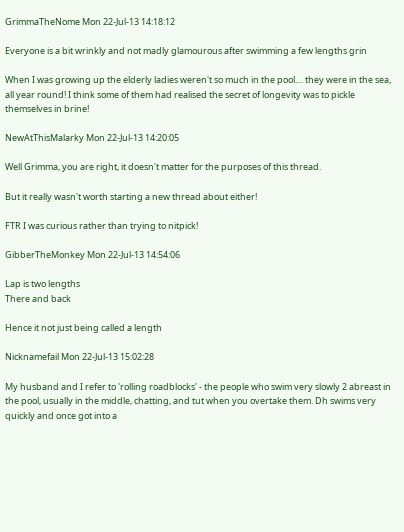GrimmaTheNome Mon 22-Jul-13 14:18:12

Everyone is a bit wrinkly and not madly glamourous after swimming a few lengths grin

When I was growing up the elderly ladies weren't so much in the pool.... they were in the sea, all year round! I think some of them had realised the secret of longevity was to pickle themselves in brine!

NewAtThisMalarky Mon 22-Jul-13 14:20:05

Well Grimma, you are right, it doesn't matter for the purposes of this thread.

But it really wasn't worth starting a new thread about either!

FTR I was curious rather than trying to nitpick!

GibberTheMonkey Mon 22-Jul-13 14:54:06

Lap is two lengths
There and back

Hence it not just being called a length

Nicknamefail Mon 22-Jul-13 15:02:28

My husband and I refer to 'rolling roadblocks' - the people who swim very slowly 2 abreast in the pool, usually in the middle, chatting, and tut when you overtake them. Dh swims very quickly and once got into a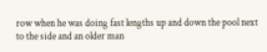row when he was doing fast lengths up and down the pool next to the side and an older man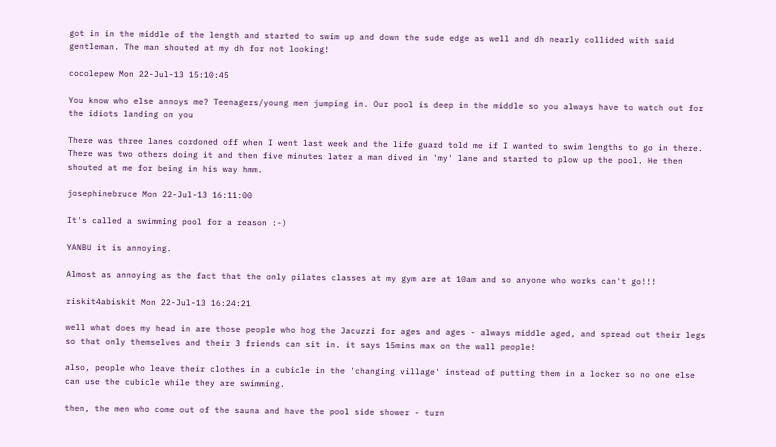got in in the middle of the length and started to swim up and down the sude edge as well and dh nearly collided with said gentleman. The man shouted at my dh for not looking!

cocolepew Mon 22-Jul-13 15:10:45

You know who else annoys me? Teenagers/young men jumping in. Our pool is deep in the middle so you always have to watch out for the idiots landing on you

There was three lanes cordoned off when I went last week and the life guard told me if I wanted to swim lengths to go in there. There was two others doing it and then five minutes later a man dived in 'my' lane and started to plow up the pool. He then shouted at me for being in his way hmm.

josephinebruce Mon 22-Jul-13 16:11:00

It's called a swimming pool for a reason :-)

YANBU it is annoying.

Almost as annoying as the fact that the only pilates classes at my gym are at 10am and so anyone who works can't go!!!

riskit4abiskit Mon 22-Jul-13 16:24:21

well what does my head in are those people who hog the Jacuzzi for ages and ages - always middle aged, and spread out their legs so that only themselves and their 3 friends can sit in. it says 15mins max on the wall people!

also, people who leave their clothes in a cubicle in the 'changing village' instead of putting them in a locker so no one else can use the cubicle while they are swimming.

then, the men who come out of the sauna and have the pool side shower - turn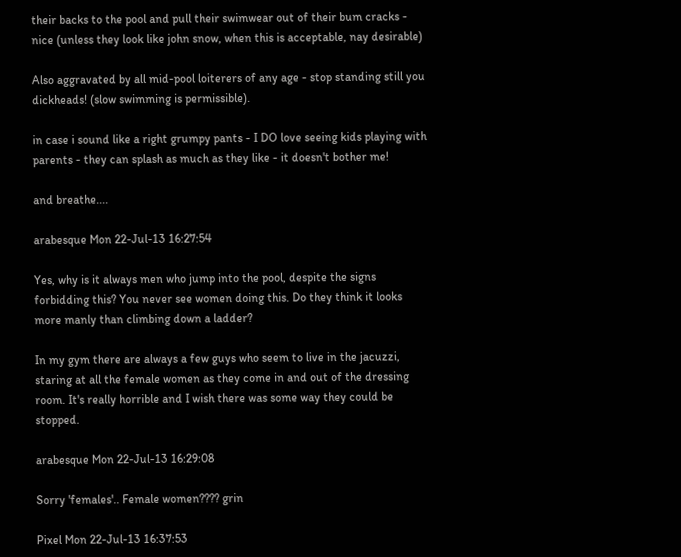their backs to the pool and pull their swimwear out of their bum cracks - nice (unless they look like john snow, when this is acceptable, nay desirable)

Also aggravated by all mid-pool loiterers of any age - stop standing still you dickheads! (slow swimming is permissible).

in case i sound like a right grumpy pants - I DO love seeing kids playing with parents - they can splash as much as they like - it doesn't bother me!

and breathe....

arabesque Mon 22-Jul-13 16:27:54

Yes, why is it always men who jump into the pool, despite the signs forbidding this? You never see women doing this. Do they think it looks more manly than climbing down a ladder?

In my gym there are always a few guys who seem to live in the jacuzzi, staring at all the female women as they come in and out of the dressing room. It's really horrible and I wish there was some way they could be stopped.

arabesque Mon 22-Jul-13 16:29:08

Sorry 'females'.. Female women???? grin

Pixel Mon 22-Jul-13 16:37:53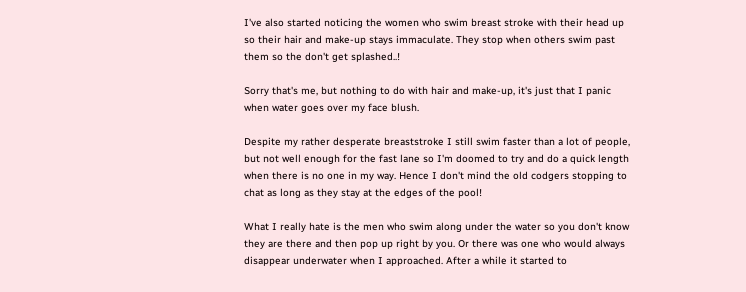I've also started noticing the women who swim breast stroke with their head up so their hair and make-up stays immaculate. They stop when others swim past them so the don't get splashed..!

Sorry that's me, but nothing to do with hair and make-up, it's just that I panic when water goes over my face blush.

Despite my rather desperate breaststroke I still swim faster than a lot of people, but not well enough for the fast lane so I'm doomed to try and do a quick length when there is no one in my way. Hence I don't mind the old codgers stopping to chat as long as they stay at the edges of the pool!

What I really hate is the men who swim along under the water so you don't know they are there and then pop up right by you. Or there was one who would always disappear underwater when I approached. After a while it started to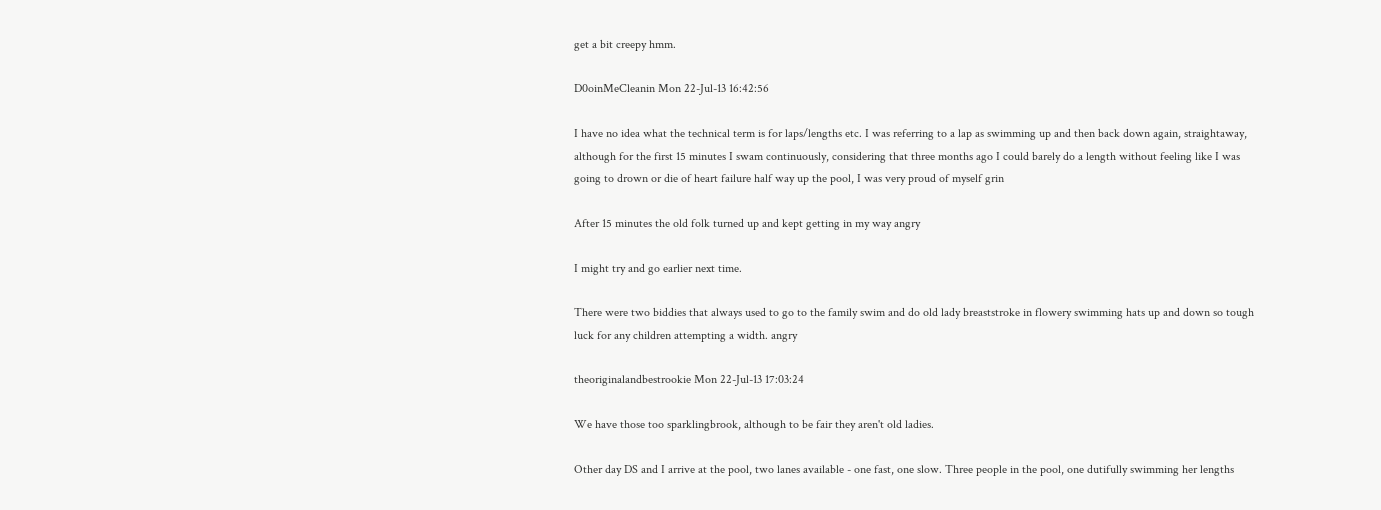get a bit creepy hmm.

D0oinMeCleanin Mon 22-Jul-13 16:42:56

I have no idea what the technical term is for laps/lengths etc. I was referring to a lap as swimming up and then back down again, straightaway, although for the first 15 minutes I swam continuously, considering that three months ago I could barely do a length without feeling like I was going to drown or die of heart failure half way up the pool, I was very proud of myself grin

After 15 minutes the old folk turned up and kept getting in my way angry

I might try and go earlier next time.

There were two biddies that always used to go to the family swim and do old lady breaststroke in flowery swimming hats up and down so tough luck for any children attempting a width. angry

theoriginalandbestrookie Mon 22-Jul-13 17:03:24

We have those too sparklingbrook, although to be fair they aren't old ladies.

Other day DS and I arrive at the pool, two lanes available - one fast, one slow. Three people in the pool, one dutifully swimming her lengths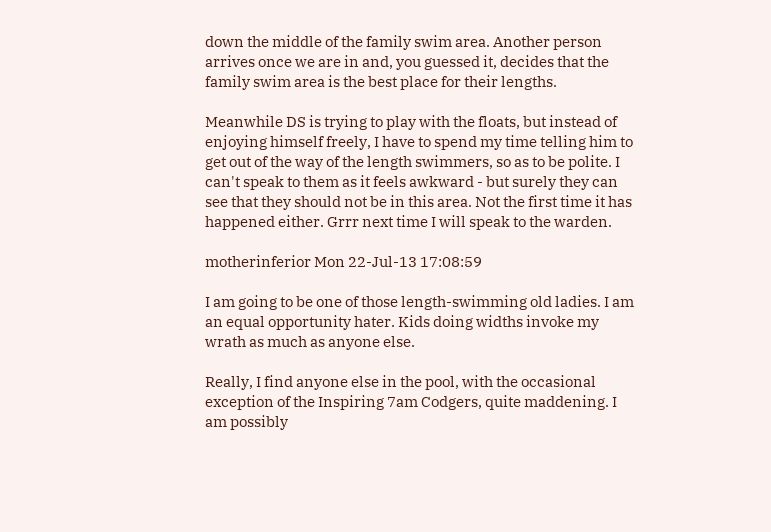down the middle of the family swim area. Another person arrives once we are in and, you guessed it, decides that the family swim area is the best place for their lengths.

Meanwhile DS is trying to play with the floats, but instead of enjoying himself freely, I have to spend my time telling him to get out of the way of the length swimmers, so as to be polite. I can't speak to them as it feels awkward - but surely they can see that they should not be in this area. Not the first time it has happened either. Grrr next time I will speak to the warden.

motherinferior Mon 22-Jul-13 17:08:59

I am going to be one of those length-swimming old ladies. I am an equal opportunity hater. Kids doing widths invoke my wrath as much as anyone else.

Really, I find anyone else in the pool, with the occasional exception of the Inspiring 7am Codgers, quite maddening. I am possibly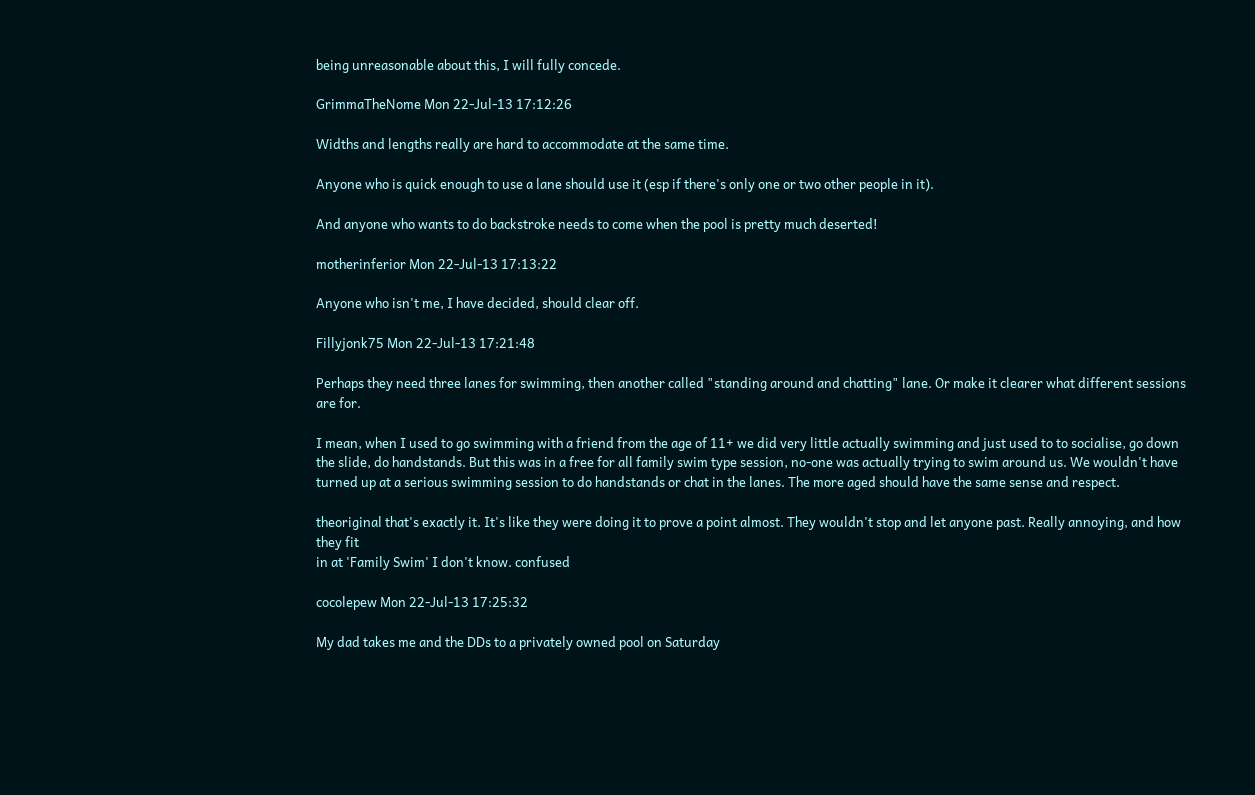being unreasonable about this, I will fully concede.

GrimmaTheNome Mon 22-Jul-13 17:12:26

Widths and lengths really are hard to accommodate at the same time.

Anyone who is quick enough to use a lane should use it (esp if there's only one or two other people in it).

And anyone who wants to do backstroke needs to come when the pool is pretty much deserted!

motherinferior Mon 22-Jul-13 17:13:22

Anyone who isn't me, I have decided, should clear off.

Fillyjonk75 Mon 22-Jul-13 17:21:48

Perhaps they need three lanes for swimming, then another called "standing around and chatting" lane. Or make it clearer what different sessions are for.

I mean, when I used to go swimming with a friend from the age of 11+ we did very little actually swimming and just used to to socialise, go down the slide, do handstands. But this was in a free for all family swim type session, no-one was actually trying to swim around us. We wouldn't have turned up at a serious swimming session to do handstands or chat in the lanes. The more aged should have the same sense and respect.

theoriginal that's exactly it. It's like they were doing it to prove a point almost. They wouldn't stop and let anyone past. Really annoying, and how they fit
in at 'Family Swim' I don't know. confused

cocolepew Mon 22-Jul-13 17:25:32

My dad takes me and the DDs to a privately owned pool on Saturday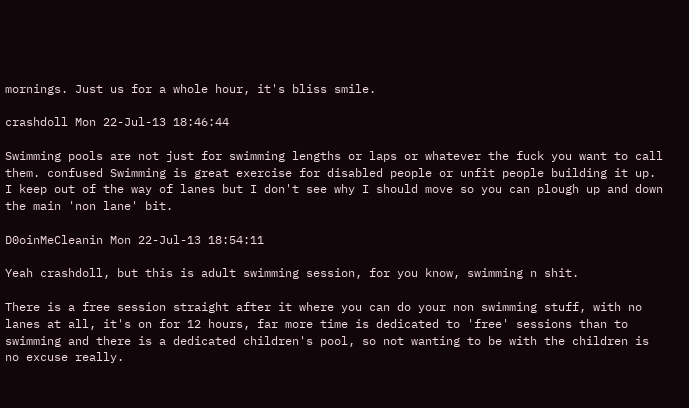mornings. Just us for a whole hour, it's bliss smile.

crashdoll Mon 22-Jul-13 18:46:44

Swimming pools are not just for swimming lengths or laps or whatever the fuck you want to call them. confused Swimming is great exercise for disabled people or unfit people building it up. I keep out of the way of lanes but I don't see why I should move so you can plough up and down the main 'non lane' bit.

D0oinMeCleanin Mon 22-Jul-13 18:54:11

Yeah crashdoll, but this is adult swimming session, for you know, swimming n shit.

There is a free session straight after it where you can do your non swimming stuff, with no lanes at all, it's on for 12 hours, far more time is dedicated to 'free' sessions than to swimming and there is a dedicated children's pool, so not wanting to be with the children is no excuse really.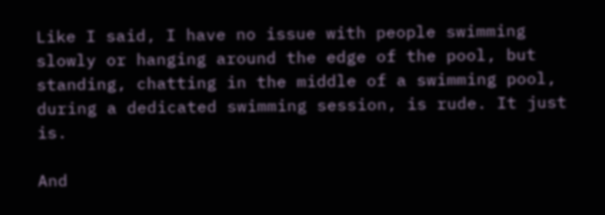Like I said, I have no issue with people swimming slowly or hanging around the edge of the pool, but standing, chatting in the middle of a swimming pool, during a dedicated swimming session, is rude. It just is.

And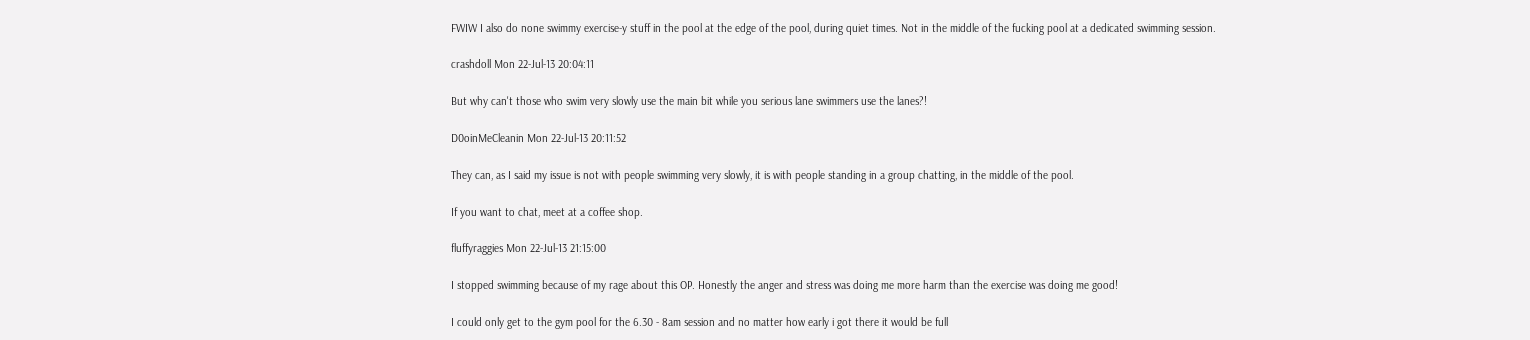FWIW I also do none swimmy exercise-y stuff in the pool at the edge of the pool, during quiet times. Not in the middle of the fucking pool at a dedicated swimming session.

crashdoll Mon 22-Jul-13 20:04:11

But why can't those who swim very slowly use the main bit while you serious lane swimmers use the lanes?!

D0oinMeCleanin Mon 22-Jul-13 20:11:52

They can, as I said my issue is not with people swimming very slowly, it is with people standing in a group chatting, in the middle of the pool.

If you want to chat, meet at a coffee shop.

fluffyraggies Mon 22-Jul-13 21:15:00

I stopped swimming because of my rage about this OP. Honestly the anger and stress was doing me more harm than the exercise was doing me good!

I could only get to the gym pool for the 6.30 - 8am session and no matter how early i got there it would be full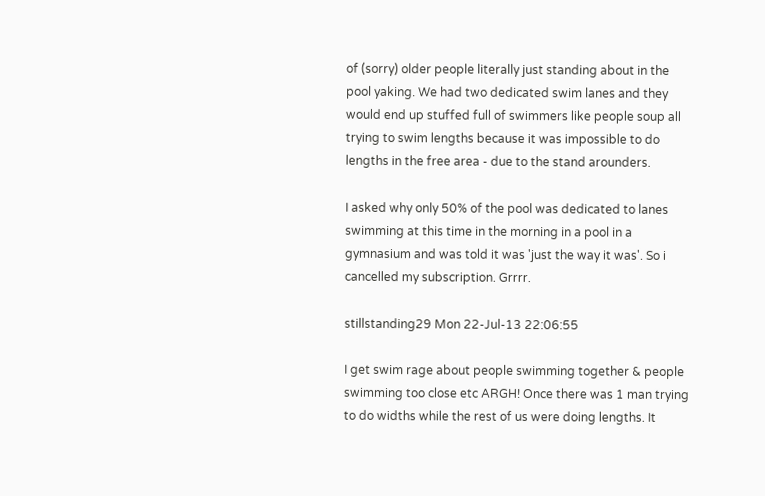of (sorry) older people literally just standing about in the pool yaking. We had two dedicated swim lanes and they would end up stuffed full of swimmers like people soup all trying to swim lengths because it was impossible to do lengths in the free area - due to the stand arounders.

I asked why only 50% of the pool was dedicated to lanes swimming at this time in the morning in a pool in a gymnasium and was told it was 'just the way it was'. So i cancelled my subscription. Grrrr.

stillstanding29 Mon 22-Jul-13 22:06:55

I get swim rage about people swimming together & people swimming too close etc ARGH! Once there was 1 man trying to do widths while the rest of us were doing lengths. It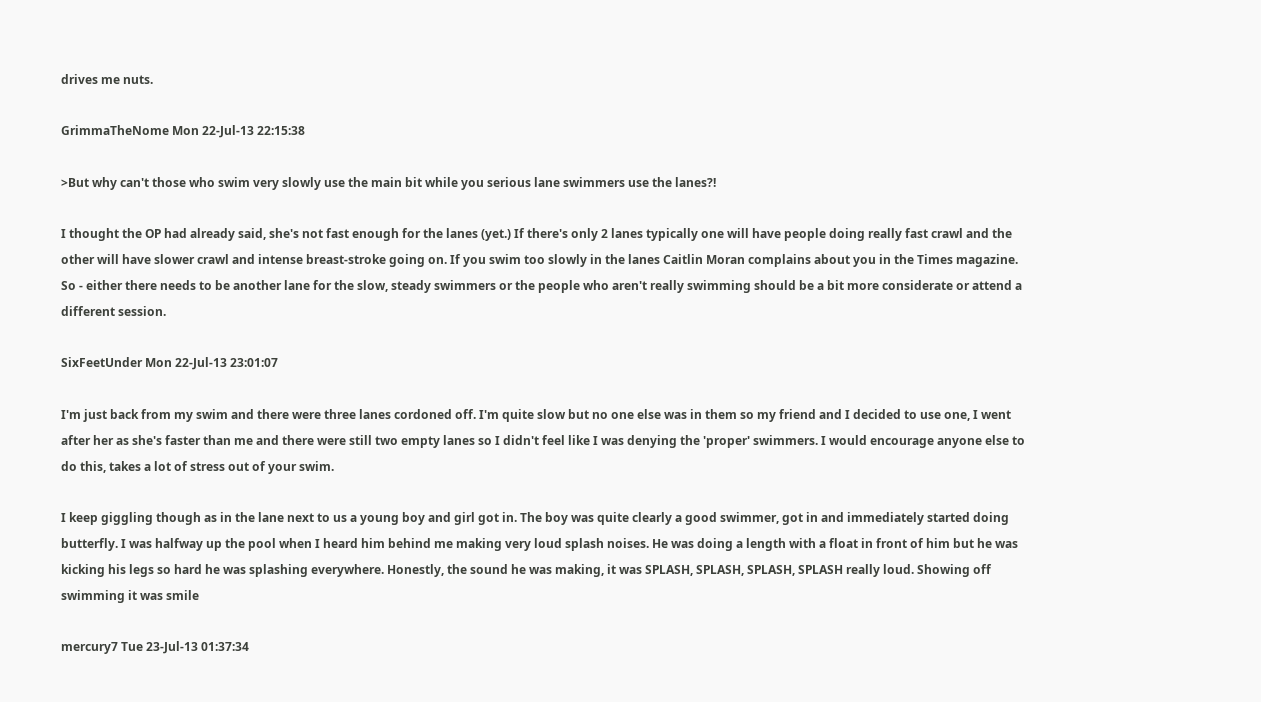drives me nuts.

GrimmaTheNome Mon 22-Jul-13 22:15:38

>But why can't those who swim very slowly use the main bit while you serious lane swimmers use the lanes?!

I thought the OP had already said, she's not fast enough for the lanes (yet.) If there's only 2 lanes typically one will have people doing really fast crawl and the other will have slower crawl and intense breast-stroke going on. If you swim too slowly in the lanes Caitlin Moran complains about you in the Times magazine. So - either there needs to be another lane for the slow, steady swimmers or the people who aren't really swimming should be a bit more considerate or attend a different session.

SixFeetUnder Mon 22-Jul-13 23:01:07

I'm just back from my swim and there were three lanes cordoned off. I'm quite slow but no one else was in them so my friend and I decided to use one, I went after her as she's faster than me and there were still two empty lanes so I didn't feel like I was denying the 'proper' swimmers. I would encourage anyone else to do this, takes a lot of stress out of your swim.

I keep giggling though as in the lane next to us a young boy and girl got in. The boy was quite clearly a good swimmer, got in and immediately started doing butterfly. I was halfway up the pool when I heard him behind me making very loud splash noises. He was doing a length with a float in front of him but he was kicking his legs so hard he was splashing everywhere. Honestly, the sound he was making, it was SPLASH, SPLASH, SPLASH, SPLASH really loud. Showing off swimming it was smile

mercury7 Tue 23-Jul-13 01:37:34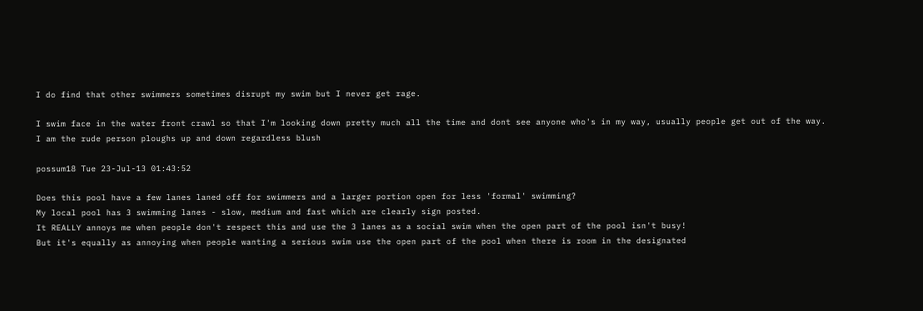I do find that other swimmers sometimes disrupt my swim but I never get rage.

I swim face in the water front crawl so that I'm looking down pretty much all the time and dont see anyone who's in my way, usually people get out of the way.
I am the rude person ploughs up and down regardless blush

possum18 Tue 23-Jul-13 01:43:52

Does this pool have a few lanes laned off for swimmers and a larger portion open for less 'formal' swimming?
My local pool has 3 swimming lanes - slow, medium and fast which are clearly sign posted.
It REALLY annoys me when people don't respect this and use the 3 lanes as a social swim when the open part of the pool isn't busy!
But it's equally as annoying when people wanting a serious swim use the open part of the pool when there is room in the designated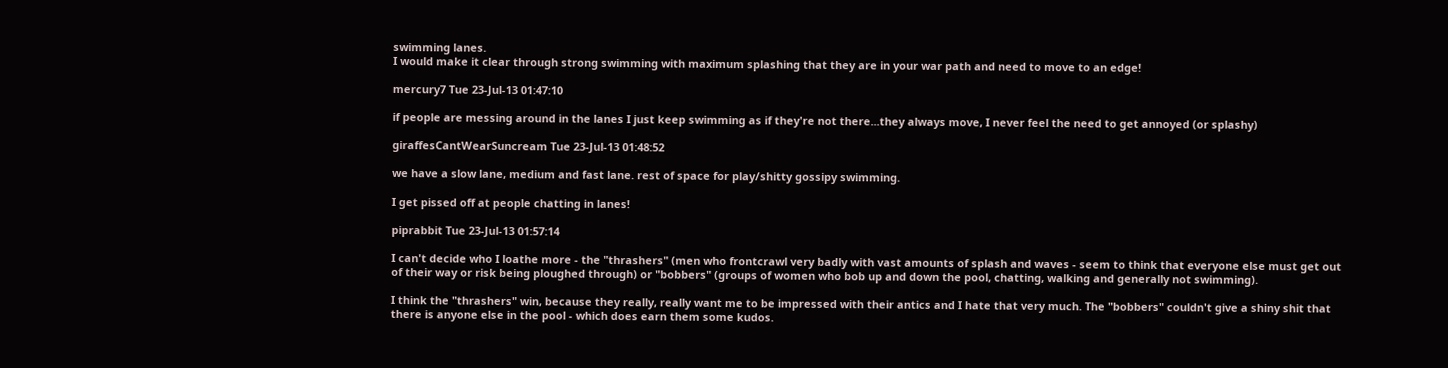swimming lanes.
I would make it clear through strong swimming with maximum splashing that they are in your war path and need to move to an edge!

mercury7 Tue 23-Jul-13 01:47:10

if people are messing around in the lanes I just keep swimming as if they're not there...they always move, I never feel the need to get annoyed (or splashy)

giraffesCantWearSuncream Tue 23-Jul-13 01:48:52

we have a slow lane, medium and fast lane. rest of space for play/shitty gossipy swimming.

I get pissed off at people chatting in lanes!

piprabbit Tue 23-Jul-13 01:57:14

I can't decide who I loathe more - the "thrashers" (men who frontcrawl very badly with vast amounts of splash and waves - seem to think that everyone else must get out of their way or risk being ploughed through) or "bobbers" (groups of women who bob up and down the pool, chatting, walking and generally not swimming).

I think the "thrashers" win, because they really, really want me to be impressed with their antics and I hate that very much. The "bobbers" couldn't give a shiny shit that there is anyone else in the pool - which does earn them some kudos.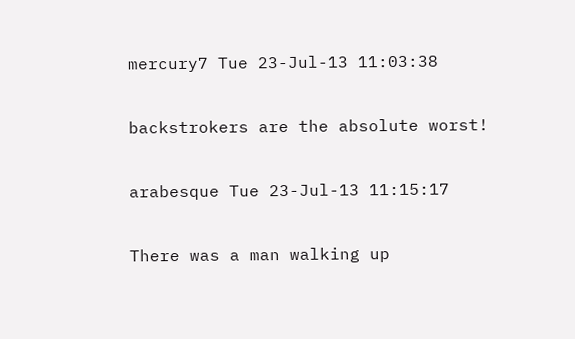mercury7 Tue 23-Jul-13 11:03:38

backstrokers are the absolute worst!

arabesque Tue 23-Jul-13 11:15:17

There was a man walking up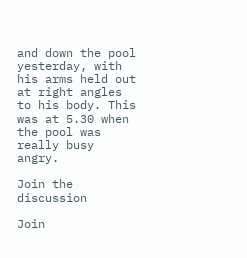and down the pool yesterday, with his arms held out at right angles to his body. This was at 5.30 when the pool was really busy angry.

Join the discussion

Join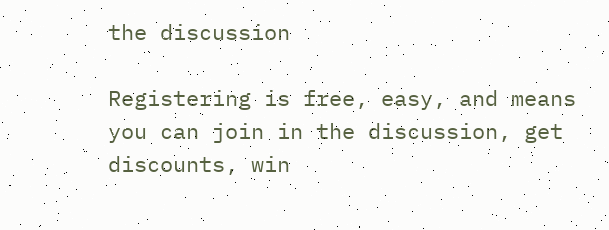the discussion

Registering is free, easy, and means you can join in the discussion, get discounts, win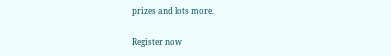prizes and lots more.

Register now